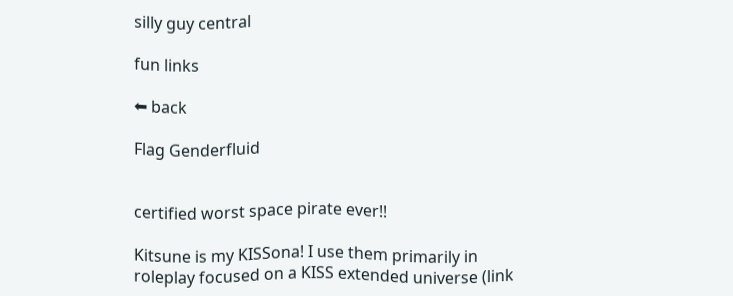silly guy central

fun links

⬅ back

Flag Genderfluid


certified worst space pirate ever!!

Kitsune is my KISSona! I use them primarily in roleplay focused on a KISS extended universe (link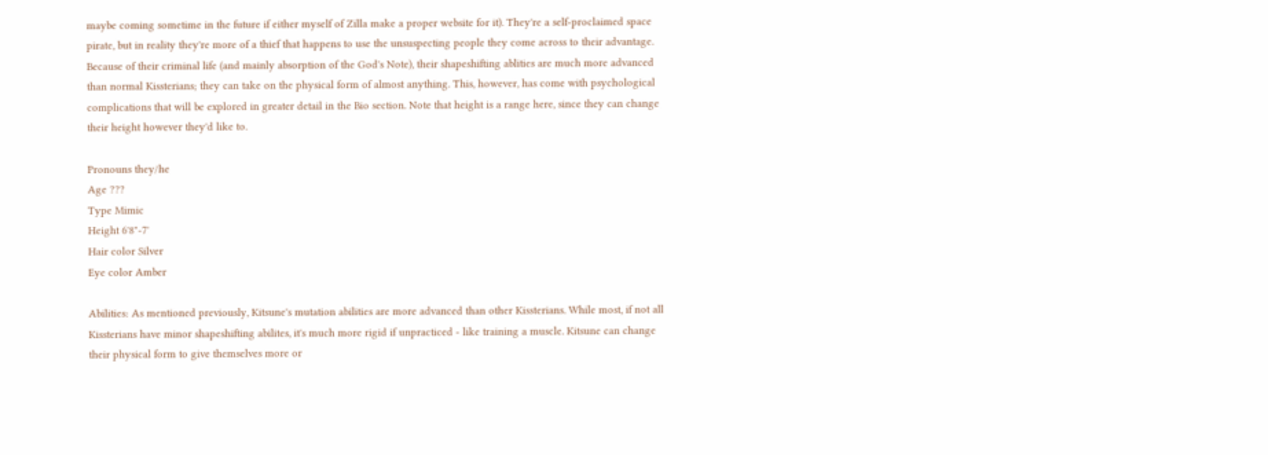maybe coming sometime in the future if either myself of Zilla make a proper website for it). They're a self-proclaimed space pirate, but in reality they're more of a thief that happens to use the unsuspecting people they come across to their advantage. Because of their criminal life (and mainly absorption of the God's Note), their shapeshifting ablities are much more advanced than normal Kissterians; they can take on the physical form of almost anything. This, however, has come with psychological complications that will be explored in greater detail in the Bio section. Note that height is a range here, since they can change their height however they'd like to.

Pronouns they/he
Age ???
Type Mimic
Height 6'8"-7'
Hair color Silver
Eye color Amber

Abilities: As mentioned previously, Kitsune's mutation abilities are more advanced than other Kissterians. While most, if not all Kissterians have minor shapeshifting abilites, it's much more rigid if unpracticed - like training a muscle. Kitsune can change their physical form to give themselves more or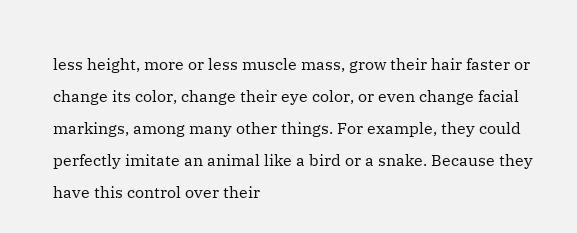less height, more or less muscle mass, grow their hair faster or change its color, change their eye color, or even change facial markings, among many other things. For example, they could perfectly imitate an animal like a bird or a snake. Because they have this control over their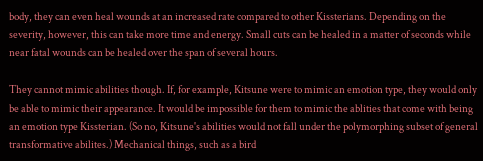body, they can even heal wounds at an increased rate compared to other Kissterians. Depending on the severity, however, this can take more time and energy. Small cuts can be healed in a matter of seconds while near fatal wounds can be healed over the span of several hours.

They cannot mimic abilities though. If, for example, Kitsune were to mimic an emotion type, they would only be able to mimic their appearance. It would be impossible for them to mimic the ablities that come with being an emotion type Kissterian. (So no, Kitsune's abilities would not fall under the polymorphing subset of general transformative abilites.) Mechanical things, such as a bird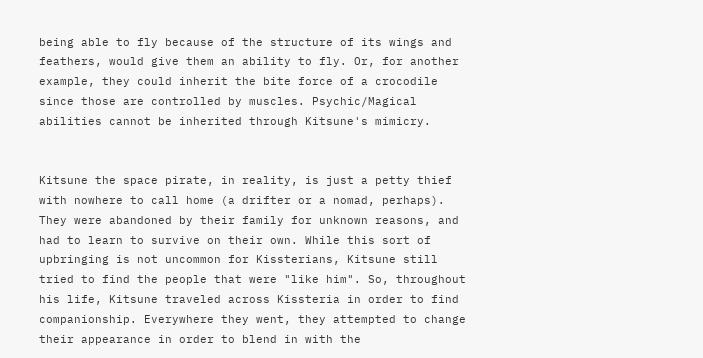being able to fly because of the structure of its wings and feathers, would give them an ability to fly. Or, for another example, they could inherit the bite force of a crocodile since those are controlled by muscles. Psychic/Magical abilities cannot be inherited through Kitsune's mimicry.


Kitsune the space pirate, in reality, is just a petty thief with nowhere to call home (a drifter or a nomad, perhaps). They were abandoned by their family for unknown reasons, and had to learn to survive on their own. While this sort of upbringing is not uncommon for Kissterians, Kitsune still tried to find the people that were "like him". So, throughout his life, Kitsune traveled across Kissteria in order to find companionship. Everywhere they went, they attempted to change their appearance in order to blend in with the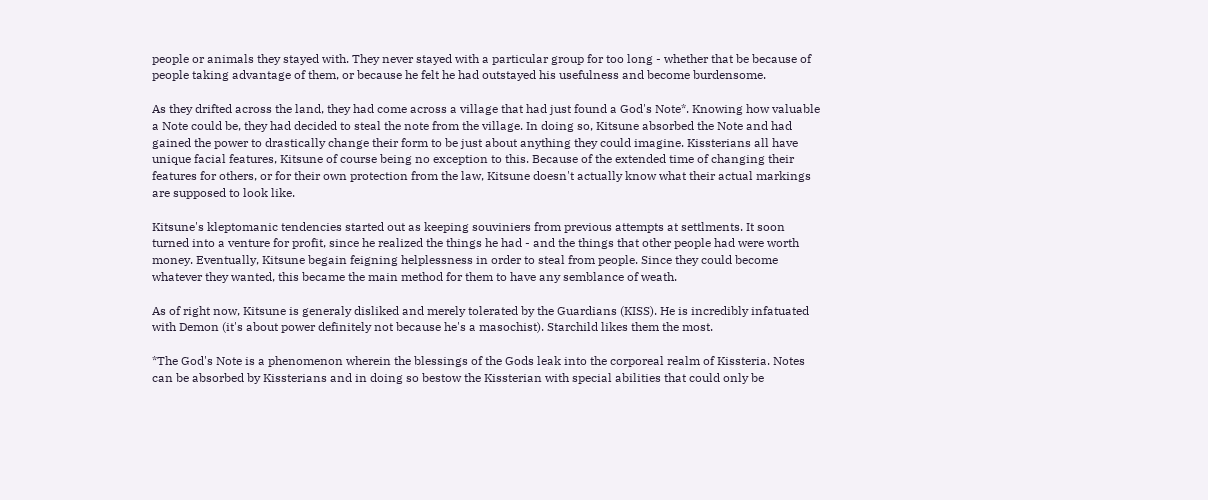people or animals they stayed with. They never stayed with a particular group for too long - whether that be because of people taking advantage of them, or because he felt he had outstayed his usefulness and become burdensome.

As they drifted across the land, they had come across a village that had just found a God's Note*. Knowing how valuable a Note could be, they had decided to steal the note from the village. In doing so, Kitsune absorbed the Note and had gained the power to drastically change their form to be just about anything they could imagine. Kissterians all have unique facial features, Kitsune of course being no exception to this. Because of the extended time of changing their features for others, or for their own protection from the law, Kitsune doesn't actually know what their actual markings are supposed to look like.

Kitsune's kleptomanic tendencies started out as keeping souviniers from previous attempts at settlments. It soon turned into a venture for profit, since he realized the things he had - and the things that other people had were worth money. Eventually, Kitsune begain feigning helplessness in order to steal from people. Since they could become whatever they wanted, this became the main method for them to have any semblance of weath.

As of right now, Kitsune is generaly disliked and merely tolerated by the Guardians (KISS). He is incredibly infatuated with Demon (it's about power definitely not because he's a masochist). Starchild likes them the most.

*The God's Note is a phenomenon wherein the blessings of the Gods leak into the corporeal realm of Kissteria. Notes can be absorbed by Kissterians and in doing so bestow the Kissterian with special abilities that could only be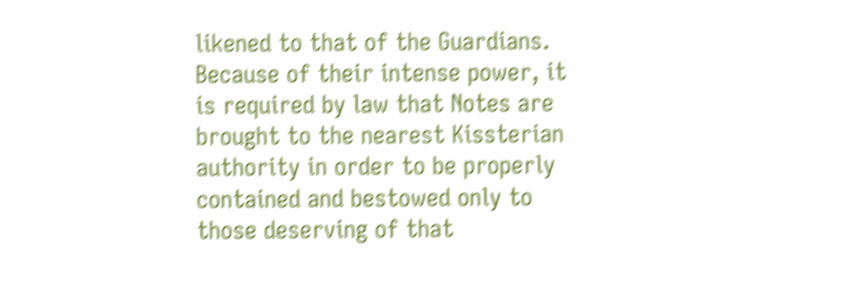likened to that of the Guardians. Because of their intense power, it is required by law that Notes are brought to the nearest Kissterian authority in order to be properly contained and bestowed only to those deserving of that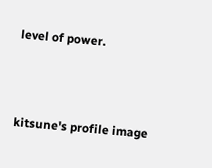level of power.



kitsune's profile image